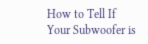How to Tell If Your Subwoofer is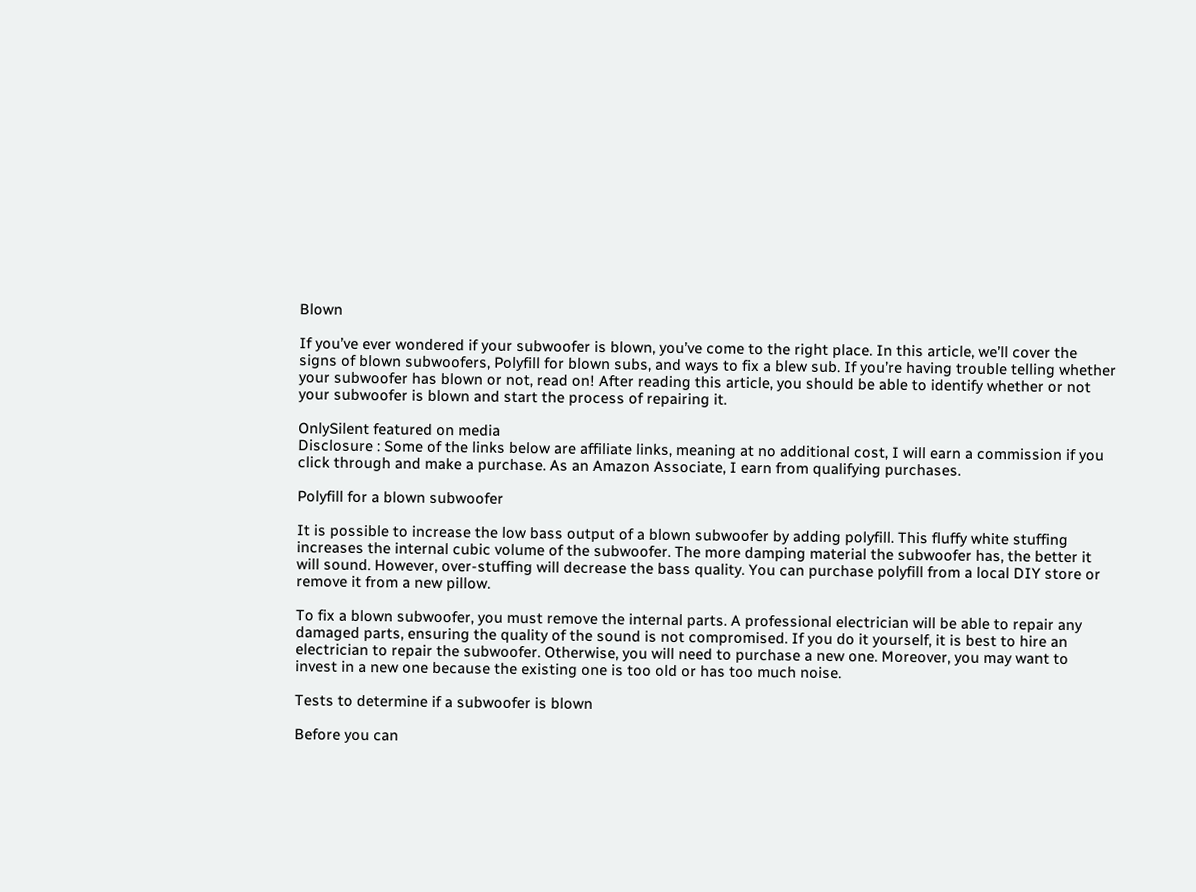Blown

If you’ve ever wondered if your subwoofer is blown, you’ve come to the right place. In this article, we’ll cover the signs of blown subwoofers, Polyfill for blown subs, and ways to fix a blew sub. If you’re having trouble telling whether your subwoofer has blown or not, read on! After reading this article, you should be able to identify whether or not your subwoofer is blown and start the process of repairing it.

OnlySilent featured on media
Disclosure : Some of the links below are affiliate links, meaning at no additional cost, I will earn a commission if you click through and make a purchase. As an Amazon Associate, I earn from qualifying purchases.

Polyfill for a blown subwoofer

It is possible to increase the low bass output of a blown subwoofer by adding polyfill. This fluffy white stuffing increases the internal cubic volume of the subwoofer. The more damping material the subwoofer has, the better it will sound. However, over-stuffing will decrease the bass quality. You can purchase polyfill from a local DIY store or remove it from a new pillow.

To fix a blown subwoofer, you must remove the internal parts. A professional electrician will be able to repair any damaged parts, ensuring the quality of the sound is not compromised. If you do it yourself, it is best to hire an electrician to repair the subwoofer. Otherwise, you will need to purchase a new one. Moreover, you may want to invest in a new one because the existing one is too old or has too much noise.

Tests to determine if a subwoofer is blown

Before you can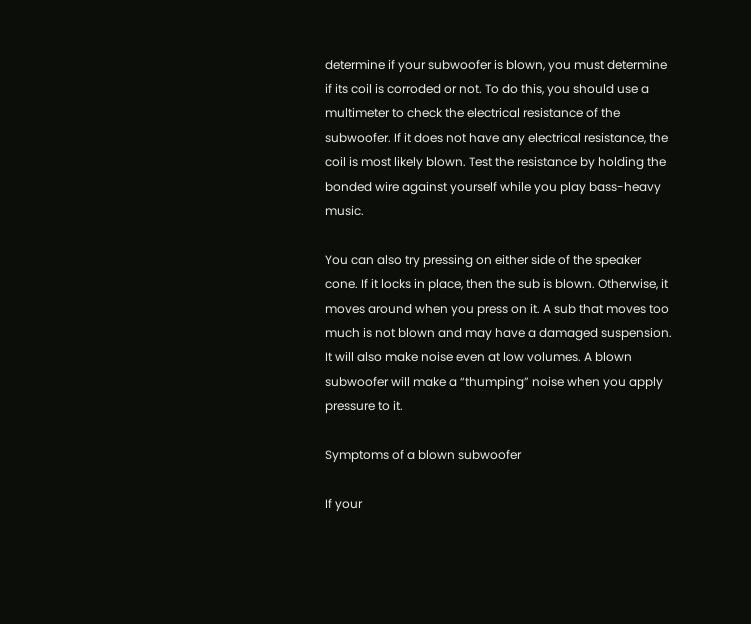determine if your subwoofer is blown, you must determine if its coil is corroded or not. To do this, you should use a multimeter to check the electrical resistance of the subwoofer. If it does not have any electrical resistance, the coil is most likely blown. Test the resistance by holding the bonded wire against yourself while you play bass-heavy music.

You can also try pressing on either side of the speaker cone. If it locks in place, then the sub is blown. Otherwise, it moves around when you press on it. A sub that moves too much is not blown and may have a damaged suspension. It will also make noise even at low volumes. A blown subwoofer will make a “thumping” noise when you apply pressure to it.

Symptoms of a blown subwoofer

If your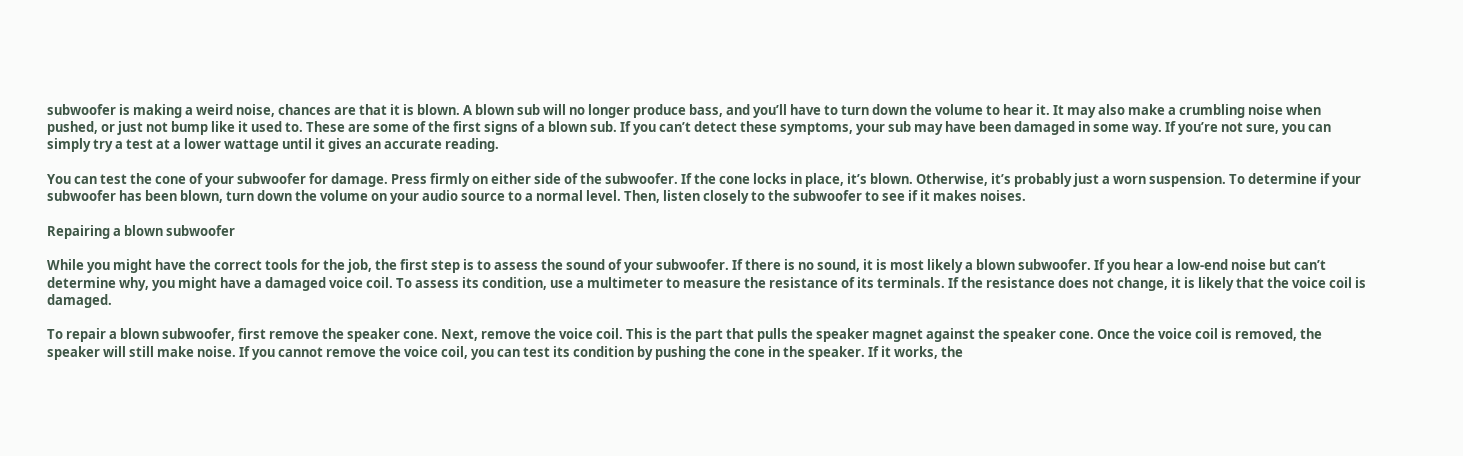subwoofer is making a weird noise, chances are that it is blown. A blown sub will no longer produce bass, and you’ll have to turn down the volume to hear it. It may also make a crumbling noise when pushed, or just not bump like it used to. These are some of the first signs of a blown sub. If you can’t detect these symptoms, your sub may have been damaged in some way. If you’re not sure, you can simply try a test at a lower wattage until it gives an accurate reading.

You can test the cone of your subwoofer for damage. Press firmly on either side of the subwoofer. If the cone locks in place, it’s blown. Otherwise, it’s probably just a worn suspension. To determine if your subwoofer has been blown, turn down the volume on your audio source to a normal level. Then, listen closely to the subwoofer to see if it makes noises.

Repairing a blown subwoofer

While you might have the correct tools for the job, the first step is to assess the sound of your subwoofer. If there is no sound, it is most likely a blown subwoofer. If you hear a low-end noise but can’t determine why, you might have a damaged voice coil. To assess its condition, use a multimeter to measure the resistance of its terminals. If the resistance does not change, it is likely that the voice coil is damaged.

To repair a blown subwoofer, first remove the speaker cone. Next, remove the voice coil. This is the part that pulls the speaker magnet against the speaker cone. Once the voice coil is removed, the speaker will still make noise. If you cannot remove the voice coil, you can test its condition by pushing the cone in the speaker. If it works, the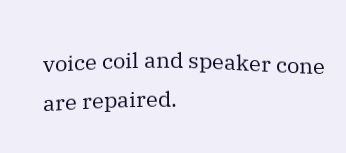voice coil and speaker cone are repaired.